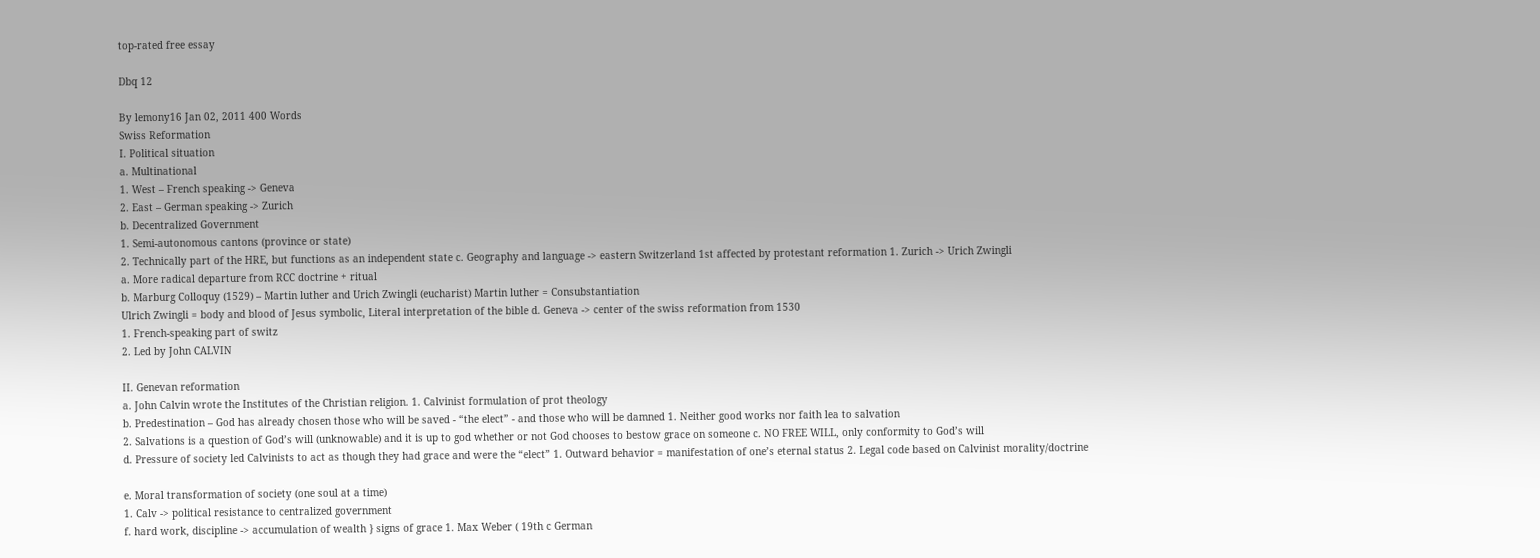top-rated free essay

Dbq 12

By lemony16 Jan 02, 2011 400 Words
Swiss Reformation
I. Political situation
a. Multinational
1. West – French speaking -> Geneva
2. East – German speaking -> Zurich
b. Decentralized Government
1. Semi-autonomous cantons (province or state)
2. Technically part of the HRE, but functions as an independent state c. Geography and language -> eastern Switzerland 1st affected by protestant reformation 1. Zurich -> Urich Zwingli
a. More radical departure from RCC doctrine + ritual
b. Marburg Colloquy (1529) – Martin luther and Urich Zwingli (eucharist) Martin luther = Consubstantiation
Ulrich Zwingli = body and blood of Jesus symbolic, Literal interpretation of the bible d. Geneva -> center of the swiss reformation from 1530
1. French-speaking part of switz
2. Led by John CALVIN

II. Genevan reformation
a. John Calvin wrote the Institutes of the Christian religion. 1. Calvinist formulation of prot theology
b. Predestination – God has already chosen those who will be saved - “the elect” - and those who will be damned 1. Neither good works nor faith lea to salvation
2. Salvations is a question of God’s will (unknowable) and it is up to god whether or not God chooses to bestow grace on someone c. NO FREE WILL, only conformity to God’s will
d. Pressure of society led Calvinists to act as though they had grace and were the “elect” 1. Outward behavior = manifestation of one’s eternal status 2. Legal code based on Calvinist morality/doctrine

e. Moral transformation of society (one soul at a time)
1. Calv -> political resistance to centralized government
f. hard work, discipline -> accumulation of wealth } signs of grace 1. Max Weber ( 19th c German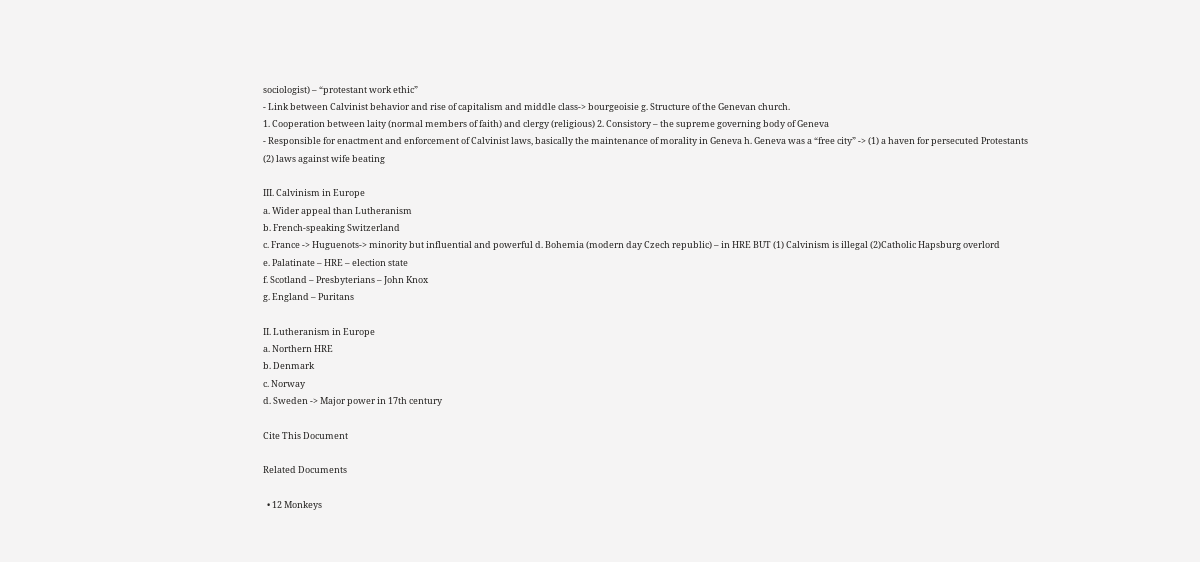sociologist) – “protestant work ethic”
- Link between Calvinist behavior and rise of capitalism and middle class-> bourgeoisie g. Structure of the Genevan church.
1. Cooperation between laity (normal members of faith) and clergy (religious) 2. Consistory – the supreme governing body of Geneva
- Responsible for enactment and enforcement of Calvinist laws, basically the maintenance of morality in Geneva h. Geneva was a “free city” -> (1) a haven for persecuted Protestants
(2) laws against wife beating

III. Calvinism in Europe
a. Wider appeal than Lutheranism
b. French-speaking Switzerland
c. France -> Huguenots-> minority but influential and powerful d. Bohemia (modern day Czech republic) – in HRE BUT (1) Calvinism is illegal (2)Catholic Hapsburg overlord
e. Palatinate – HRE – election state
f. Scotland – Presbyterians – John Knox
g. England – Puritans

II. Lutheranism in Europe
a. Northern HRE
b. Denmark
c. Norway
d. Sweden -> Major power in 17th century

Cite This Document

Related Documents

  • 12 Monkeys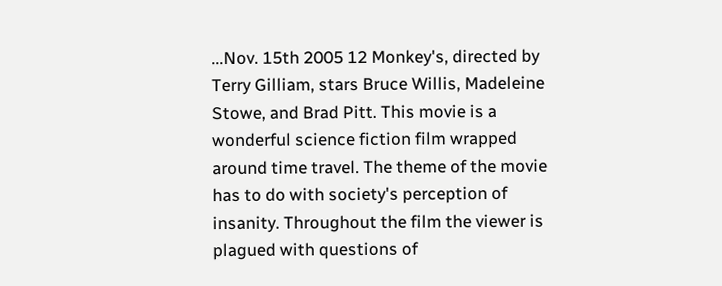...Nov. 15th 2005 12 Monkey's, directed by Terry Gilliam, stars Bruce Willis, Madeleine Stowe, and Brad Pitt. This movie is a wonderful science fiction film wrapped around time travel. The theme of the movie has to do with society's perception of insanity. Throughout the film the viewer is plagued with questions of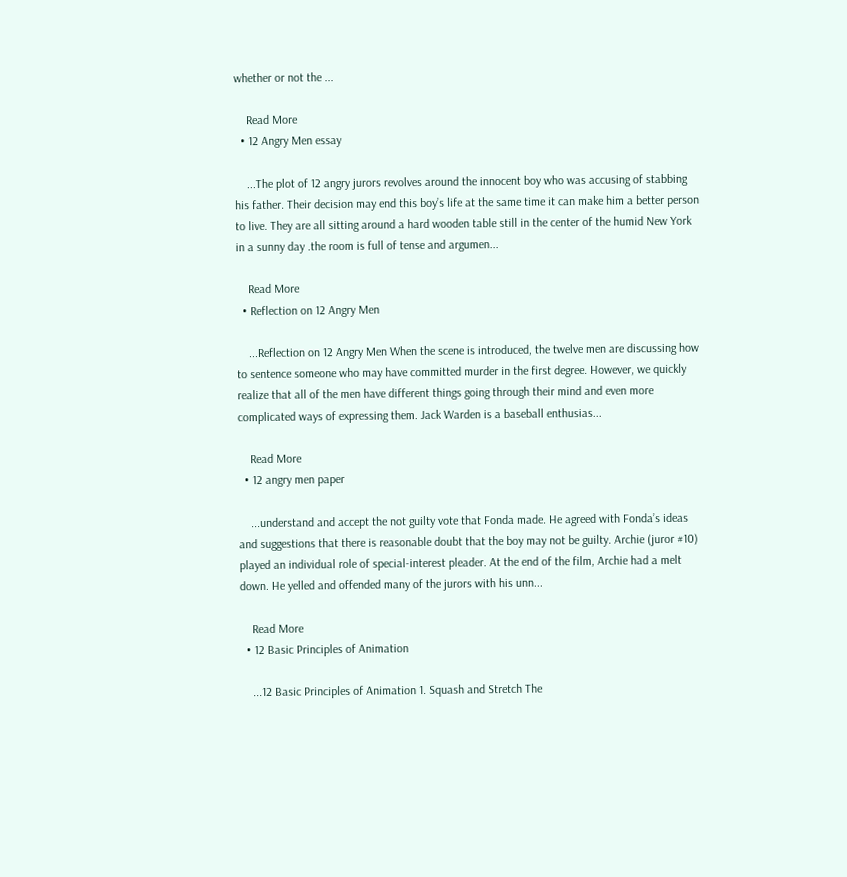whether or not the ...

    Read More
  • 12 Angry Men essay

    ...The plot of 12 angry jurors revolves around the innocent boy who was accusing of stabbing his father. Their decision may end this boy’s life at the same time it can make him a better person to live. They are all sitting around a hard wooden table still in the center of the humid New York in a sunny day .the room is full of tense and argumen...

    Read More
  • Reflection on 12 Angry Men

    ...Reflection on 12 Angry Men When the scene is introduced, the twelve men are discussing how to sentence someone who may have committed murder in the first degree. However, we quickly realize that all of the men have different things going through their mind and even more complicated ways of expressing them. Jack Warden is a baseball enthusias...

    Read More
  • 12 angry men paper

    ...understand and accept the not guilty vote that Fonda made. He agreed with Fonda’s ideas and suggestions that there is reasonable doubt that the boy may not be guilty. Archie (juror #10) played an individual role of special-interest pleader. At the end of the film, Archie had a melt down. He yelled and offended many of the jurors with his unn...

    Read More
  • 12 Basic Principles of Animation

    ...12 Basic Principles of Animation 1. Squash and Stretch The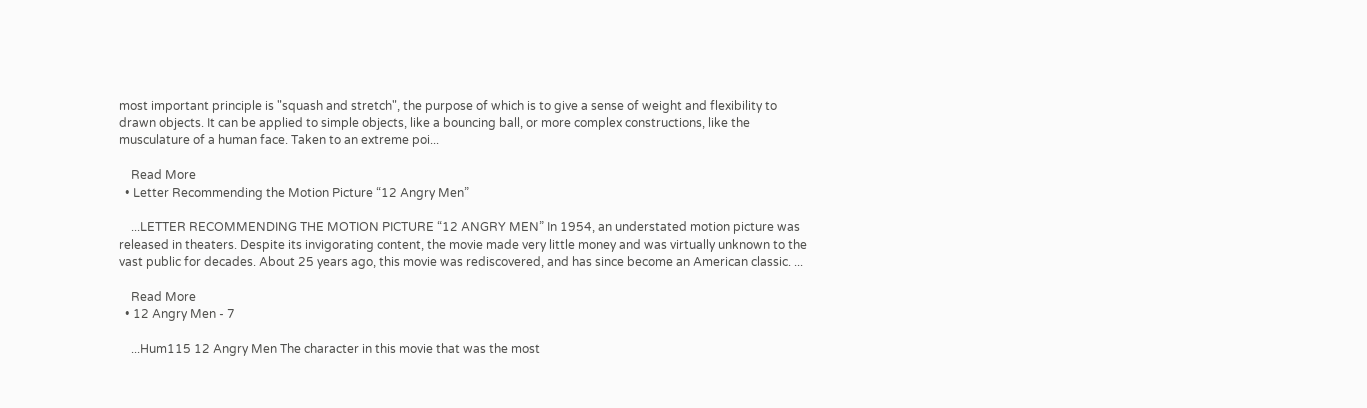most important principle is "squash and stretch", the purpose of which is to give a sense of weight and flexibility to drawn objects. It can be applied to simple objects, like a bouncing ball, or more complex constructions, like the musculature of a human face. Taken to an extreme poi...

    Read More
  • Letter Recommending the Motion Picture “12 Angry Men”

    ...LETTER RECOMMENDING THE MOTION PICTURE “12 ANGRY MEN” In 1954, an understated motion picture was released in theaters. Despite its invigorating content, the movie made very little money and was virtually unknown to the vast public for decades. About 25 years ago, this movie was rediscovered, and has since become an American classic. ...

    Read More
  • 12 Angry Men - 7

    ...Hum115 12 Angry Men The character in this movie that was the most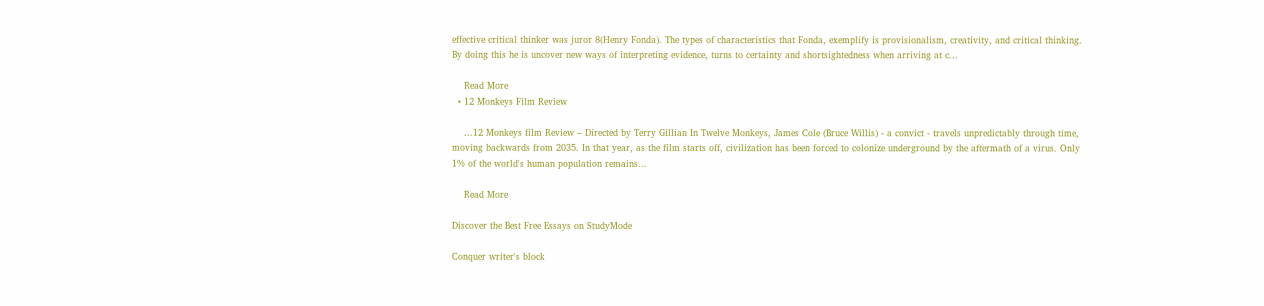effective critical thinker was juror 8(Henry Fonda). The types of characteristics that Fonda, exemplify is provisionalism, creativity, and critical thinking. By doing this he is uncover new ways of interpreting evidence, turns to certainty and shortsightedness when arriving at c...

    Read More
  • 12 Monkeys Film Review

    ...12 Monkeys film Review – Directed by Terry Gillian In Twelve Monkeys, James Cole (Bruce Willis) - a convict - travels unpredictably through time, moving backwards from 2035. In that year, as the film starts off, civilization has been forced to colonize underground by the aftermath of a virus. Only 1% of the world's human population remains...

    Read More

Discover the Best Free Essays on StudyMode

Conquer writer's block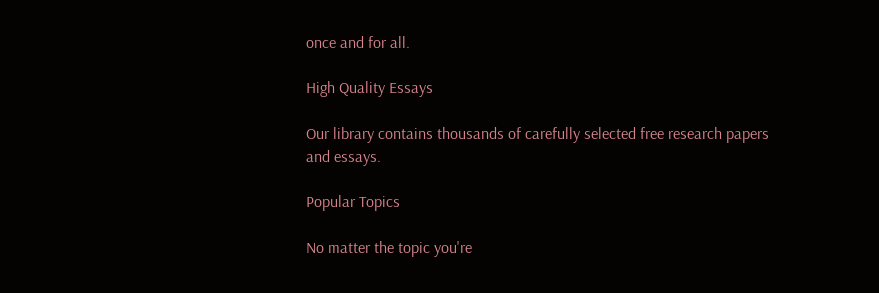once and for all.

High Quality Essays

Our library contains thousands of carefully selected free research papers and essays.

Popular Topics

No matter the topic you're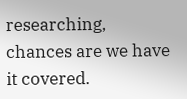researching, chances are we have it covered.